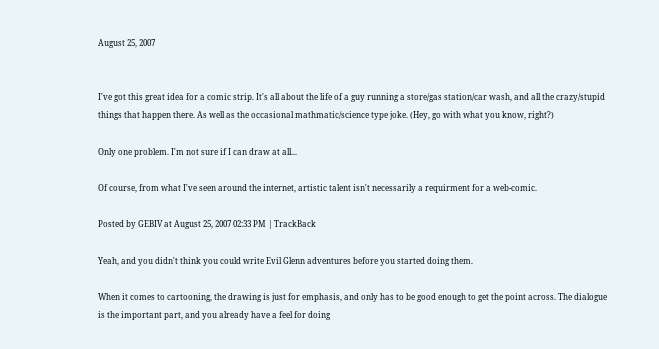August 25, 2007


I've got this great idea for a comic strip. It's all about the life of a guy running a store/gas station/car wash, and all the crazy/stupid things that happen there. As well as the occasional mathmatic/science type joke. (Hey, go with what you know, right?)

Only one problem. I'm not sure if I can draw at all...

Of course, from what I've seen around the internet, artistic talent isn't necessarily a requirment for a web-comic.

Posted by GEBIV at August 25, 2007 02:33 PM | TrackBack

Yeah, and you didn't think you could write Evil Glenn adventures before you started doing them.

When it comes to cartooning, the drawing is just for emphasis, and only has to be good enough to get the point across. The dialogue is the important part, and you already have a feel for doing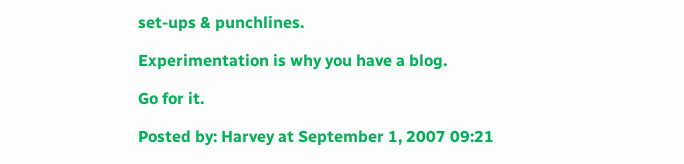set-ups & punchlines.

Experimentation is why you have a blog.

Go for it.

Posted by: Harvey at September 1, 2007 09:21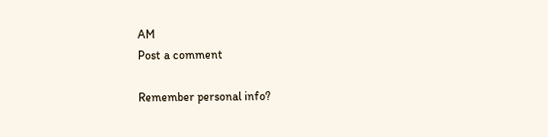AM
Post a comment

Remember personal info?